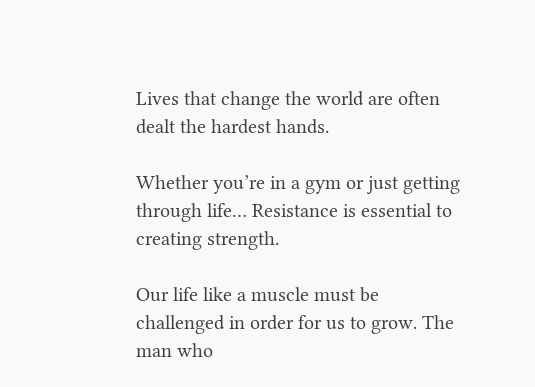Lives that change the world are often dealt the hardest hands.

Whether you’re in a gym or just getting through life… Resistance is essential to creating strength.

Our life like a muscle must be challenged in order for us to grow. The man who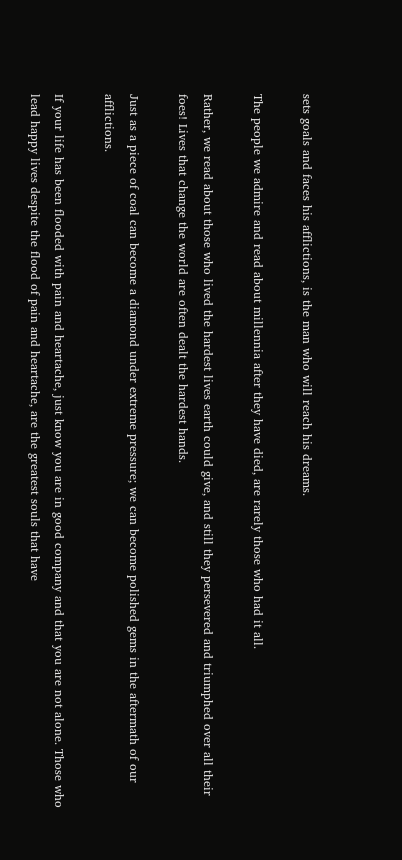sets goals and faces his afflictions, is the man who will reach his dreams.

The people we admire and read about millennia after they have died, are rarely those who had it all.

Rather, we read about those who lived the hardest lives earth could give, and still they persevered and triumphed over all their foes! Lives that change the world are often dealt the hardest hands.

Just as a piece of coal can become a diamond under extreme pressure; we can become polished gems in the aftermath of our afflictions.

If your life has been flooded with pain and heartache, just know you are in good company and that you are not alone. Those who lead happy lives despite the flood of pain and heartache, are the greatest souls that have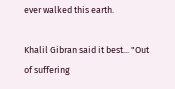ever walked this earth.

Khalil Gibran said it best... "Out of suffering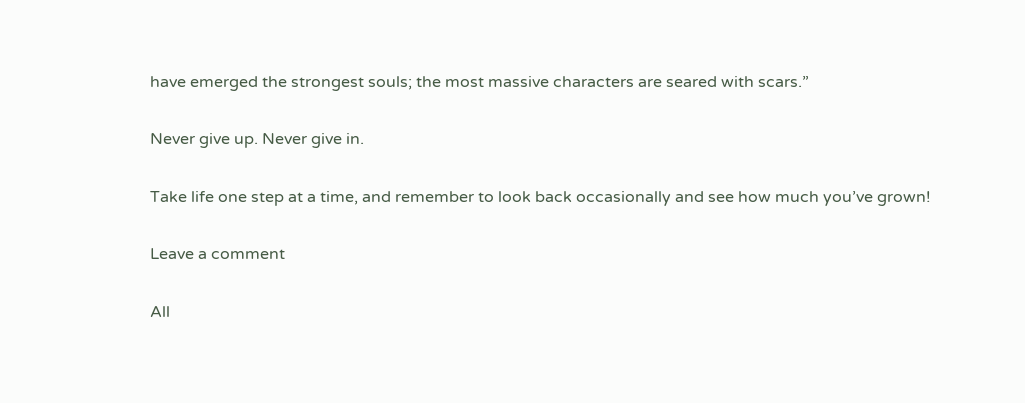have emerged the strongest souls; the most massive characters are seared with scars.”

Never give up. Never give in.

Take life one step at a time, and remember to look back occasionally and see how much you’ve grown!

Leave a comment

All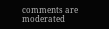comments are moderated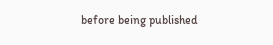before being published